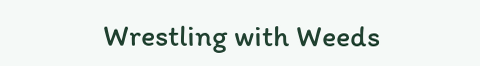Wrestling with Weeds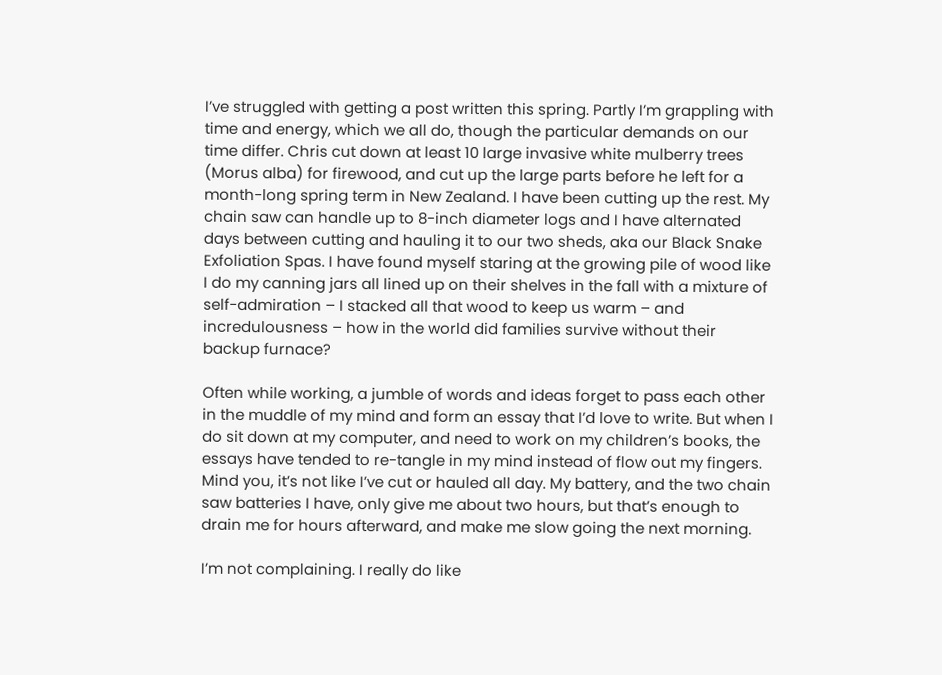I’ve struggled with getting a post written this spring. Partly I’m grappling with time and energy, which we all do, though the particular demands on our time differ. Chris cut down at least 10 large invasive white mulberry trees (Morus alba) for firewood, and cut up the large parts before he left for a month-long spring term in New Zealand. I have been cutting up the rest. My chain saw can handle up to 8-inch diameter logs and I have alternated days between cutting and hauling it to our two sheds, aka our Black Snake Exfoliation Spas. I have found myself staring at the growing pile of wood like I do my canning jars all lined up on their shelves in the fall with a mixture of self-admiration – I stacked all that wood to keep us warm – and incredulousness – how in the world did families survive without their backup furnace?

Often while working, a jumble of words and ideas forget to pass each other in the muddle of my mind and form an essay that I’d love to write. But when I do sit down at my computer, and need to work on my children’s books, the essays have tended to re-tangle in my mind instead of flow out my fingers. Mind you, it’s not like I’ve cut or hauled all day. My battery, and the two chain saw batteries I have, only give me about two hours, but that’s enough to drain me for hours afterward, and make me slow going the next morning.

I’m not complaining. I really do like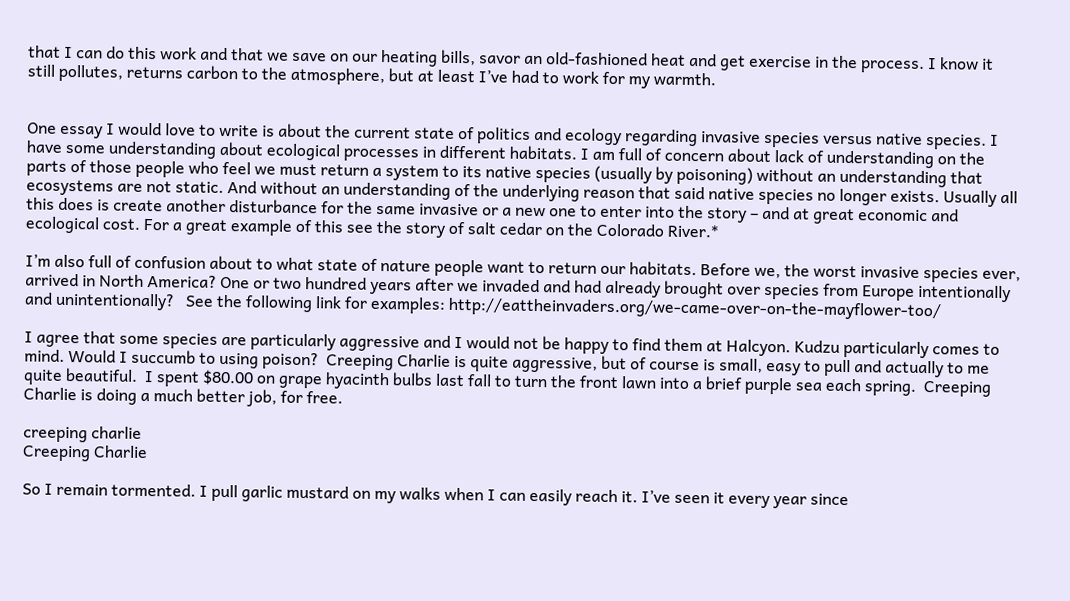that I can do this work and that we save on our heating bills, savor an old-fashioned heat and get exercise in the process. I know it still pollutes, returns carbon to the atmosphere, but at least I’ve had to work for my warmth.


One essay I would love to write is about the current state of politics and ecology regarding invasive species versus native species. I have some understanding about ecological processes in different habitats. I am full of concern about lack of understanding on the parts of those people who feel we must return a system to its native species (usually by poisoning) without an understanding that ecosystems are not static. And without an understanding of the underlying reason that said native species no longer exists. Usually all this does is create another disturbance for the same invasive or a new one to enter into the story – and at great economic and ecological cost. For a great example of this see the story of salt cedar on the Colorado River.*

I’m also full of confusion about to what state of nature people want to return our habitats. Before we, the worst invasive species ever, arrived in North America? One or two hundred years after we invaded and had already brought over species from Europe intentionally and unintentionally?   See the following link for examples: http://eattheinvaders.org/we-came-over-on-the-mayflower-too/

I agree that some species are particularly aggressive and I would not be happy to find them at Halcyon. Kudzu particularly comes to mind. Would I succumb to using poison?  Creeping Charlie is quite aggressive, but of course is small, easy to pull and actually to me quite beautiful.  I spent $80.00 on grape hyacinth bulbs last fall to turn the front lawn into a brief purple sea each spring.  Creeping Charlie is doing a much better job, for free.

creeping charlie
Creeping Charlie

So I remain tormented. I pull garlic mustard on my walks when I can easily reach it. I’ve seen it every year since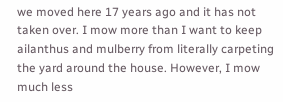we moved here 17 years ago and it has not taken over. I mow more than I want to keep ailanthus and mulberry from literally carpeting the yard around the house. However, I mow much less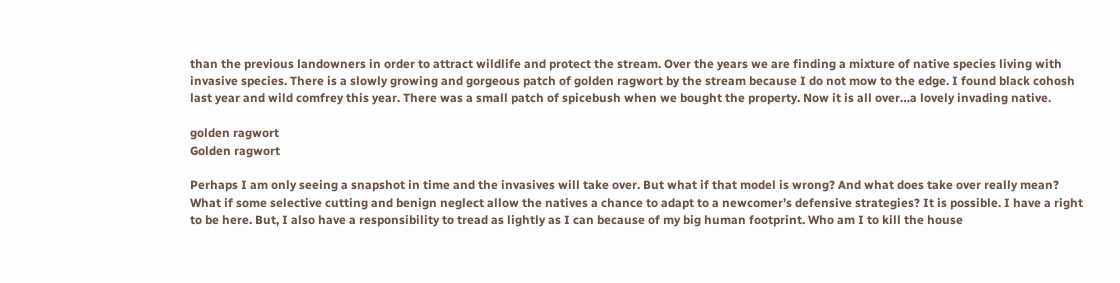than the previous landowners in order to attract wildlife and protect the stream. Over the years we are finding a mixture of native species living with invasive species. There is a slowly growing and gorgeous patch of golden ragwort by the stream because I do not mow to the edge. I found black cohosh last year and wild comfrey this year. There was a small patch of spicebush when we bought the property. Now it is all over…a lovely invading native.

golden ragwort
Golden ragwort

Perhaps I am only seeing a snapshot in time and the invasives will take over. But what if that model is wrong? And what does take over really mean? What if some selective cutting and benign neglect allow the natives a chance to adapt to a newcomer’s defensive strategies? It is possible. I have a right to be here. But, I also have a responsibility to tread as lightly as I can because of my big human footprint. Who am I to kill the house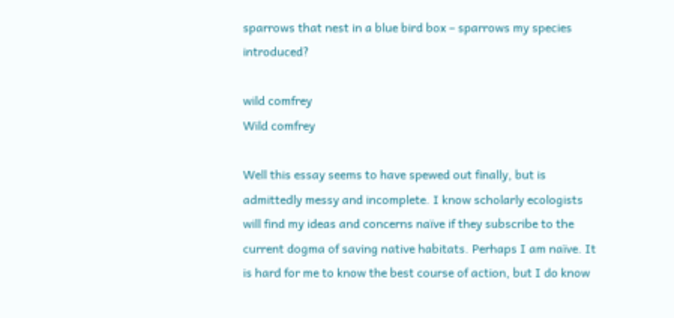sparrows that nest in a blue bird box – sparrows my species introduced?

wild comfrey
Wild comfrey

Well this essay seems to have spewed out finally, but is admittedly messy and incomplete. I know scholarly ecologists will find my ideas and concerns naïve if they subscribe to the current dogma of saving native habitats. Perhaps I am naïve. It is hard for me to know the best course of action, but I do know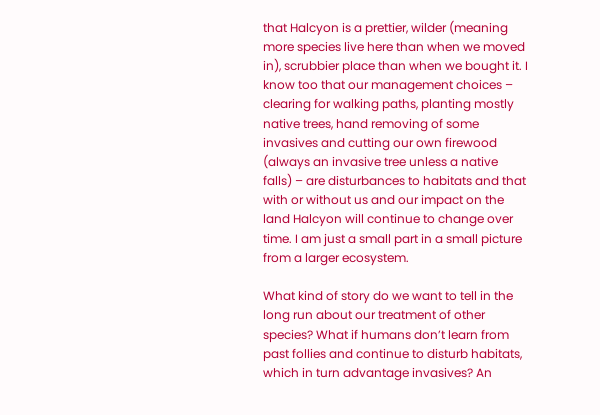that Halcyon is a prettier, wilder (meaning more species live here than when we moved in), scrubbier place than when we bought it. I know too that our management choices – clearing for walking paths, planting mostly native trees, hand removing of some invasives and cutting our own firewood (always an invasive tree unless a native falls) – are disturbances to habitats and that with or without us and our impact on the land Halcyon will continue to change over time. I am just a small part in a small picture from a larger ecosystem.

What kind of story do we want to tell in the long run about our treatment of other species? What if humans don’t learn from past follies and continue to disturb habitats, which in turn advantage invasives? An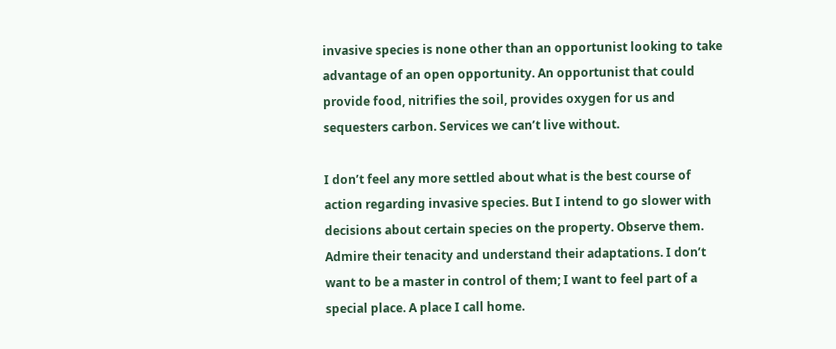invasive species is none other than an opportunist looking to take advantage of an open opportunity. An opportunist that could provide food, nitrifies the soil, provides oxygen for us and sequesters carbon. Services we can’t live without.

I don’t feel any more settled about what is the best course of action regarding invasive species. But I intend to go slower with decisions about certain species on the property. Observe them. Admire their tenacity and understand their adaptations. I don’t want to be a master in control of them; I want to feel part of a special place. A place I call home.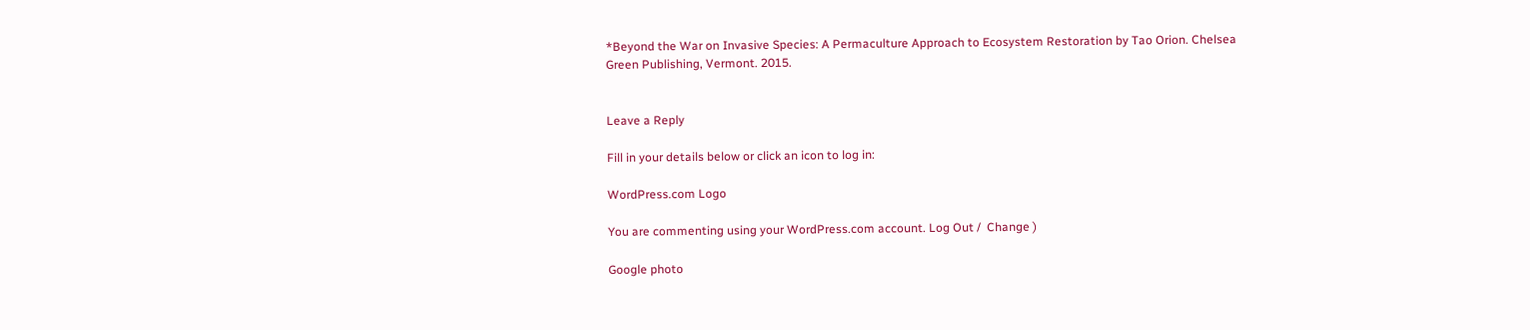*Beyond the War on Invasive Species: A Permaculture Approach to Ecosystem Restoration by Tao Orion. Chelsea Green Publishing, Vermont. 2015.


Leave a Reply

Fill in your details below or click an icon to log in:

WordPress.com Logo

You are commenting using your WordPress.com account. Log Out /  Change )

Google photo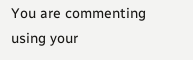You are commenting using your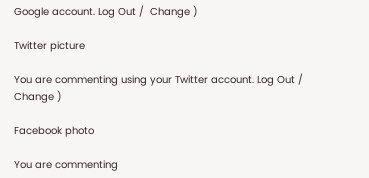Google account. Log Out /  Change )

Twitter picture

You are commenting using your Twitter account. Log Out /  Change )

Facebook photo

You are commenting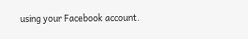using your Facebook account.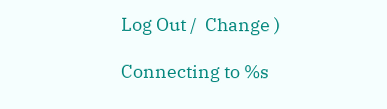Log Out /  Change )

Connecting to %s